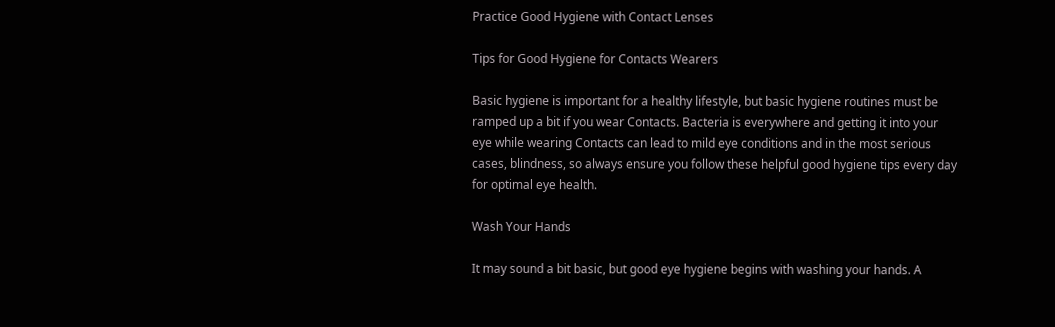Practice Good Hygiene with Contact Lenses

Tips for Good Hygiene for Contacts Wearers

Basic hygiene is important for a healthy lifestyle, but basic hygiene routines must be ramped up a bit if you wear Contacts. Bacteria is everywhere and getting it into your eye while wearing Contacts can lead to mild eye conditions and in the most serious cases, blindness, so always ensure you follow these helpful good hygiene tips every day for optimal eye health.

Wash Your Hands

It may sound a bit basic, but good eye hygiene begins with washing your hands. A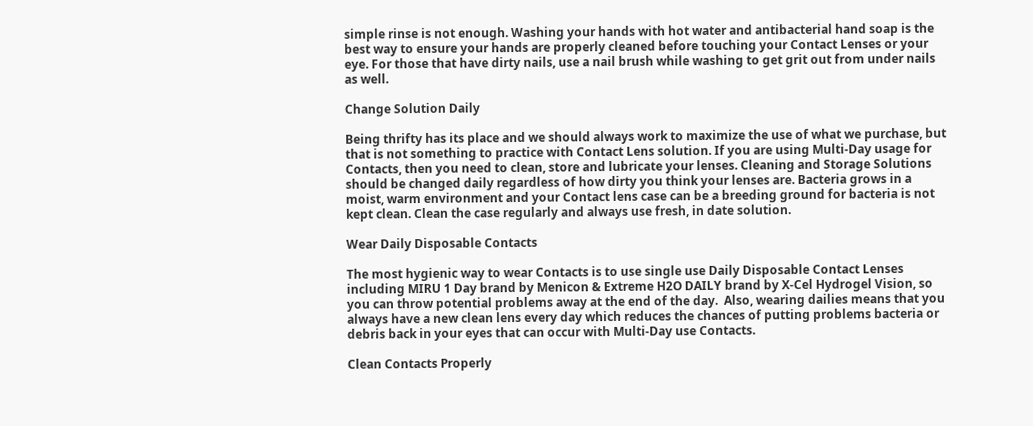simple rinse is not enough. Washing your hands with hot water and antibacterial hand soap is the best way to ensure your hands are properly cleaned before touching your Contact Lenses or your eye. For those that have dirty nails, use a nail brush while washing to get grit out from under nails as well.

Change Solution Daily

Being thrifty has its place and we should always work to maximize the use of what we purchase, but that is not something to practice with Contact Lens solution. If you are using Multi-Day usage for Contacts, then you need to clean, store and lubricate your lenses. Cleaning and Storage Solutions should be changed daily regardless of how dirty you think your lenses are. Bacteria grows in a moist, warm environment and your Contact lens case can be a breeding ground for bacteria is not kept clean. Clean the case regularly and always use fresh, in date solution.

Wear Daily Disposable Contacts

The most hygienic way to wear Contacts is to use single use Daily Disposable Contact Lenses including MIRU 1 Day brand by Menicon & Extreme H2O DAILY brand by X-Cel Hydrogel Vision, so you can throw potential problems away at the end of the day.  Also, wearing dailies means that you always have a new clean lens every day which reduces the chances of putting problems bacteria or debris back in your eyes that can occur with Multi-Day use Contacts.

Clean Contacts Properly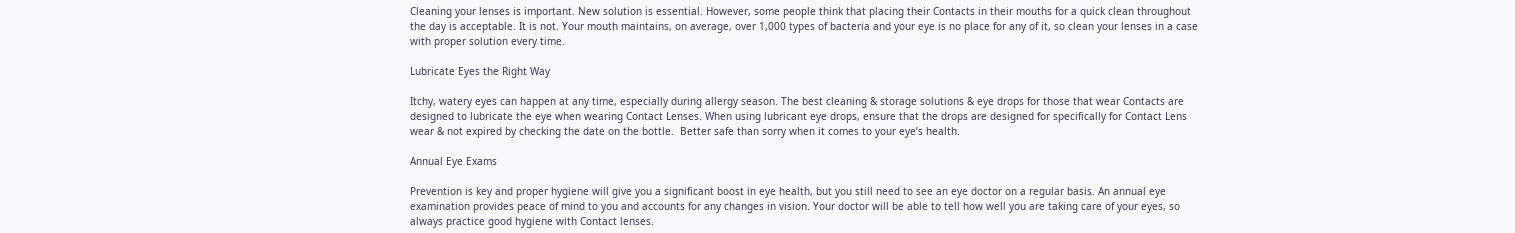Cleaning your lenses is important. New solution is essential. However, some people think that placing their Contacts in their mouths for a quick clean throughout the day is acceptable. It is not. Your mouth maintains, on average, over 1,000 types of bacteria and your eye is no place for any of it, so clean your lenses in a case with proper solution every time.

Lubricate Eyes the Right Way

Itchy, watery eyes can happen at any time, especially during allergy season. The best cleaning & storage solutions & eye drops for those that wear Contacts are designed to lubricate the eye when wearing Contact Lenses. When using lubricant eye drops, ensure that the drops are designed for specifically for Contact Lens wear & not expired by checking the date on the bottle.  Better safe than sorry when it comes to your eye’s health.

Annual Eye Exams

Prevention is key and proper hygiene will give you a significant boost in eye health, but you still need to see an eye doctor on a regular basis. An annual eye examination provides peace of mind to you and accounts for any changes in vision. Your doctor will be able to tell how well you are taking care of your eyes, so always practice good hygiene with Contact lenses.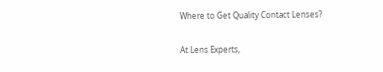Where to Get Quality Contact Lenses?

At Lens Experts,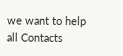we want to help all Contacts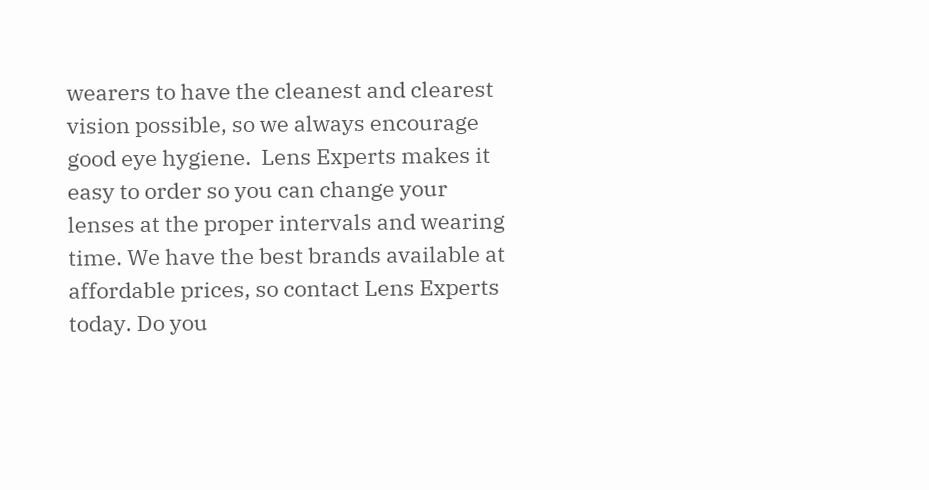wearers to have the cleanest and clearest vision possible, so we always encourage good eye hygiene.  Lens Experts makes it easy to order so you can change your lenses at the proper intervals and wearing time. We have the best brands available at affordable prices, so contact Lens Experts today. Do you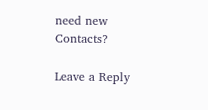need new Contacts?

Leave a Reply